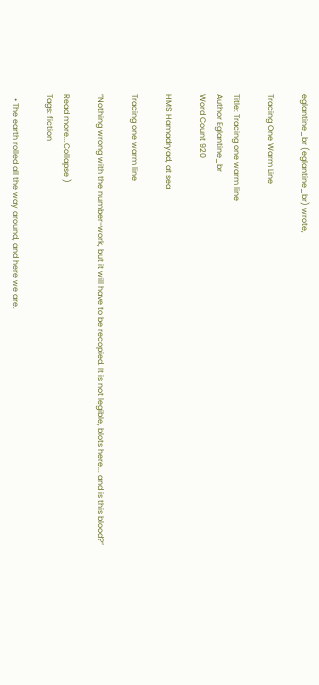eglantine_br (eglantine_br) wrote,

Tracing One Warm Line

Title: Tracing one warm line
Author Eglantine_br
Word Count 920

HMS Hamadryad, at sea

Tracing one warm line

“Nothing wrong with the number-work, but it will have to be recopied. It is not legible, blots here... and is this blood?”

Read more...Collapse )
Tags: fiction

  • The earth rolled all the way around, and here we are.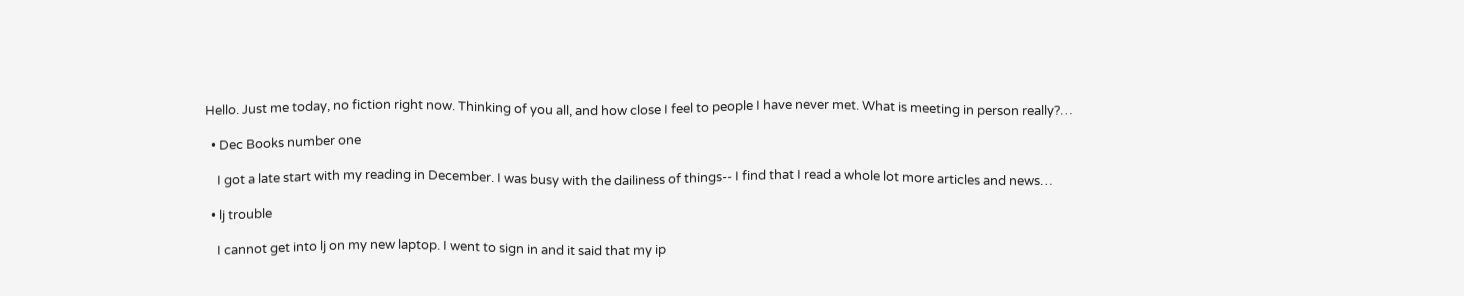Hello. Just me today, no fiction right now. Thinking of you all, and how close I feel to people I have never met. What is meeting in person really?…

  • Dec Books number one

    I got a late start with my reading in December. I was busy with the dailiness of things-- I find that I read a whole lot more articles and news…

  • lj trouble

    I cannot get into lj on my new laptop. I went to sign in and it said that my ip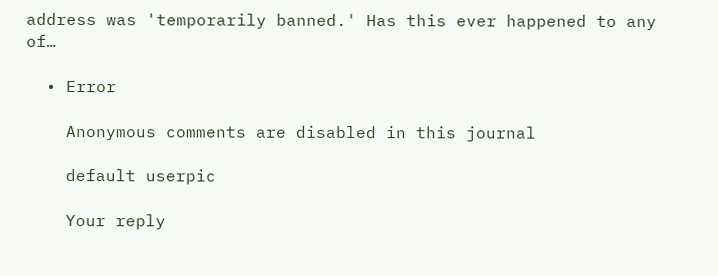address was 'temporarily banned.' Has this ever happened to any of…

  • Error

    Anonymous comments are disabled in this journal

    default userpic

    Your reply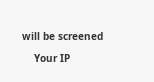will be screened

    Your IP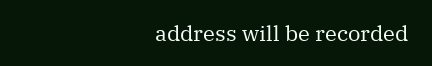address will be recorded